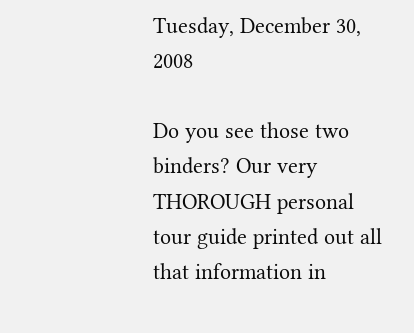Tuesday, December 30, 2008

Do you see those two binders? Our very THOROUGH personal tour guide printed out all that information in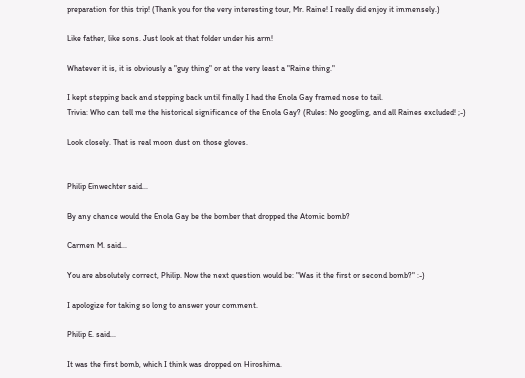preparation for this trip! (Thank you for the very interesting tour, Mr. Raine! I really did enjoy it immensely.)

Like father, like sons. Just look at that folder under his arm!

Whatever it is, it is obviously a "guy thing" or at the very least a "Raine thing."

I kept stepping back and stepping back until finally I had the Enola Gay framed nose to tail.
Trivia: Who can tell me the historical significance of the Enola Gay? (Rules: No googling, and all Raines excluded! ;-)

Look closely. That is real moon dust on those gloves.


Philip Einwechter said...

By any chance would the Enola Gay be the bomber that dropped the Atomic bomb?

Carmen M. said...

You are absolutely correct, Philip. Now the next question would be: "Was it the first or second bomb?" :-)

I apologize for taking so long to answer your comment.

Philip E. said...

It was the first bomb, which I think was dropped on Hiroshima.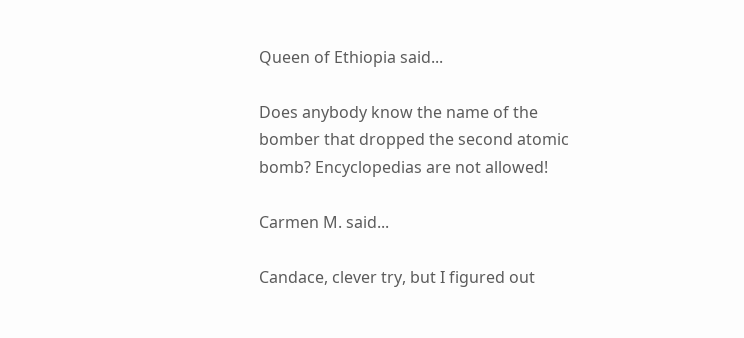Queen of Ethiopia said...

Does anybody know the name of the bomber that dropped the second atomic bomb? Encyclopedias are not allowed!

Carmen M. said...

Candace, clever try, but I figured out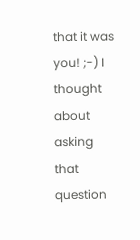that it was you! ;-) I thought about asking that question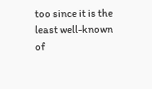too since it is the least well-known of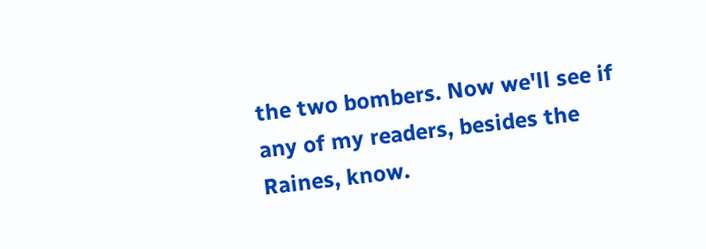the two bombers. Now we'll see if any of my readers, besides the Raines, know.